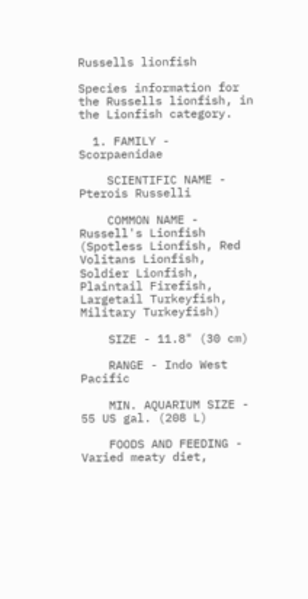Russells lionfish

Species information for the Russells lionfish, in the Lionfish category.

  1. FAMILY - Scorpaenidae

    SCIENTIFIC NAME - Pterois Russelli

    COMMON NAME - Russell's Lionfish (Spotless Lionfish, Red Volitans Lionfish, Soldier Lionfish, Plaintail Firefish, Largetail Turkeyfish, Military Turkeyfish)

    SIZE - 11.8" (30 cm)

    RANGE - Indo West Pacific

    MIN. AQUARIUM SIZE - 55 US gal. (208 L)

    FOODS AND FEEDING - Varied meaty diet,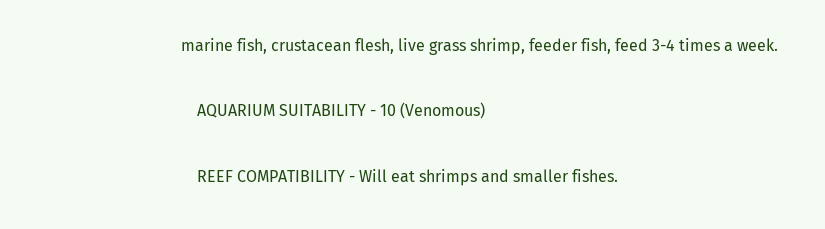marine fish, crustacean flesh, live grass shrimp, feeder fish, feed 3-4 times a week.

    AQUARIUM SUITABILITY - 10 (Venomous)

    REEF COMPATIBILITY - Will eat shrimps and smaller fishes.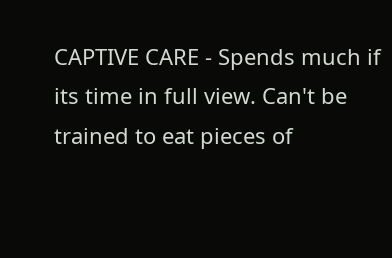CAPTIVE CARE - Spends much if its time in full view. Can't be trained to eat pieces of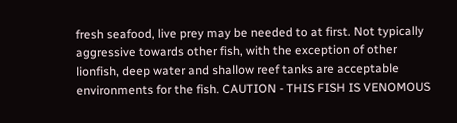fresh seafood, live prey may be needed to at first. Not typically aggressive towards other fish, with the exception of other lionfish, deep water and shallow reef tanks are acceptable environments for the fish. CAUTION - THIS FISH IS VENOMOUS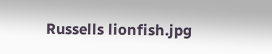Russells lionfish.jpg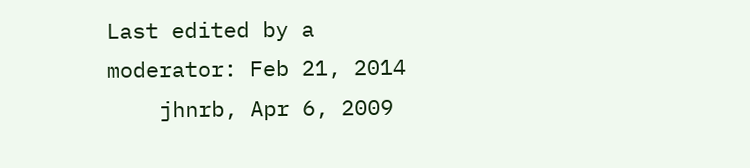Last edited by a moderator: Feb 21, 2014
    jhnrb, Apr 6, 2009